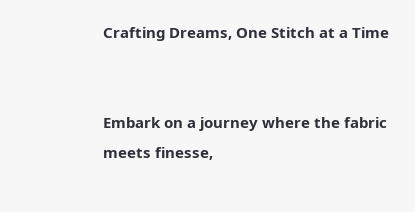Crafting Dreams, One Stitch at a Time


Embark on a journey where the fabric meets finesse,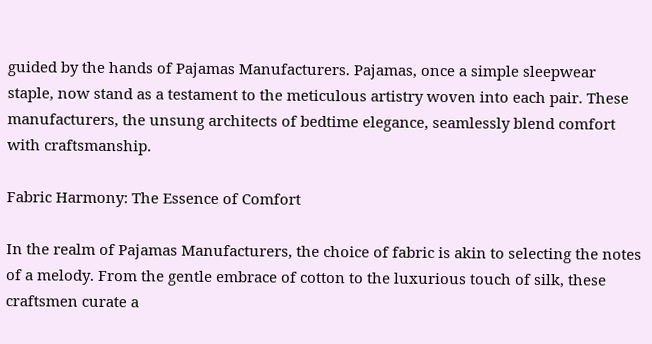guided by the hands of Pajamas Manufacturers. Pajamas, once a simple sleepwear staple, now stand as a testament to the meticulous artistry woven into each pair. These manufacturers, the unsung architects of bedtime elegance, seamlessly blend comfort with craftsmanship.

Fabric Harmony: The Essence of Comfort

In the realm of Pajamas Manufacturers, the choice of fabric is akin to selecting the notes of a melody. From the gentle embrace of cotton to the luxurious touch of silk, these craftsmen curate a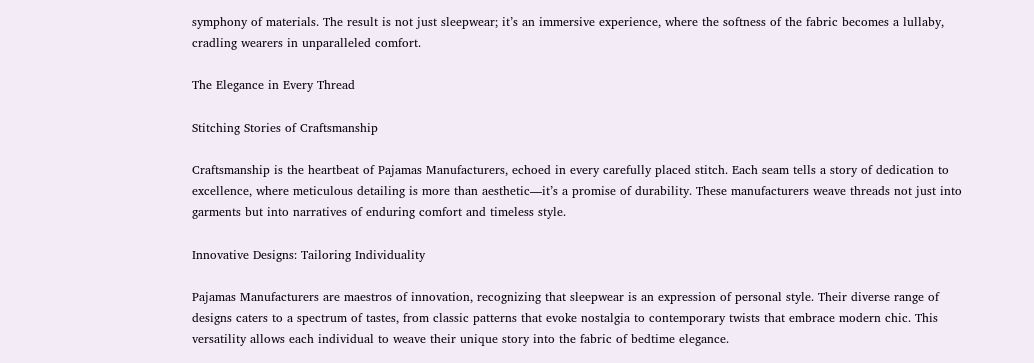symphony of materials. The result is not just sleepwear; it’s an immersive experience, where the softness of the fabric becomes a lullaby, cradling wearers in unparalleled comfort.

The Elegance in Every Thread

Stitching Stories of Craftsmanship

Craftsmanship is the heartbeat of Pajamas Manufacturers, echoed in every carefully placed stitch. Each seam tells a story of dedication to excellence, where meticulous detailing is more than aesthetic—it’s a promise of durability. These manufacturers weave threads not just into garments but into narratives of enduring comfort and timeless style.

Innovative Designs: Tailoring Individuality

Pajamas Manufacturers are maestros of innovation, recognizing that sleepwear is an expression of personal style. Their diverse range of designs caters to a spectrum of tastes, from classic patterns that evoke nostalgia to contemporary twists that embrace modern chic. This versatility allows each individual to weave their unique story into the fabric of bedtime elegance.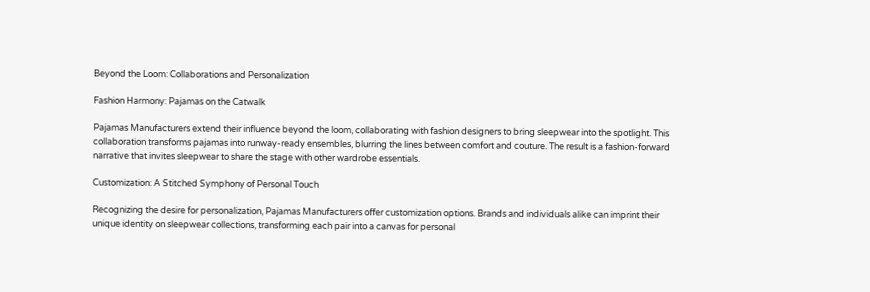Beyond the Loom: Collaborations and Personalization

Fashion Harmony: Pajamas on the Catwalk

Pajamas Manufacturers extend their influence beyond the loom, collaborating with fashion designers to bring sleepwear into the spotlight. This collaboration transforms pajamas into runway-ready ensembles, blurring the lines between comfort and couture. The result is a fashion-forward narrative that invites sleepwear to share the stage with other wardrobe essentials.

Customization: A Stitched Symphony of Personal Touch

Recognizing the desire for personalization, Pajamas Manufacturers offer customization options. Brands and individuals alike can imprint their unique identity on sleepwear collections, transforming each pair into a canvas for personal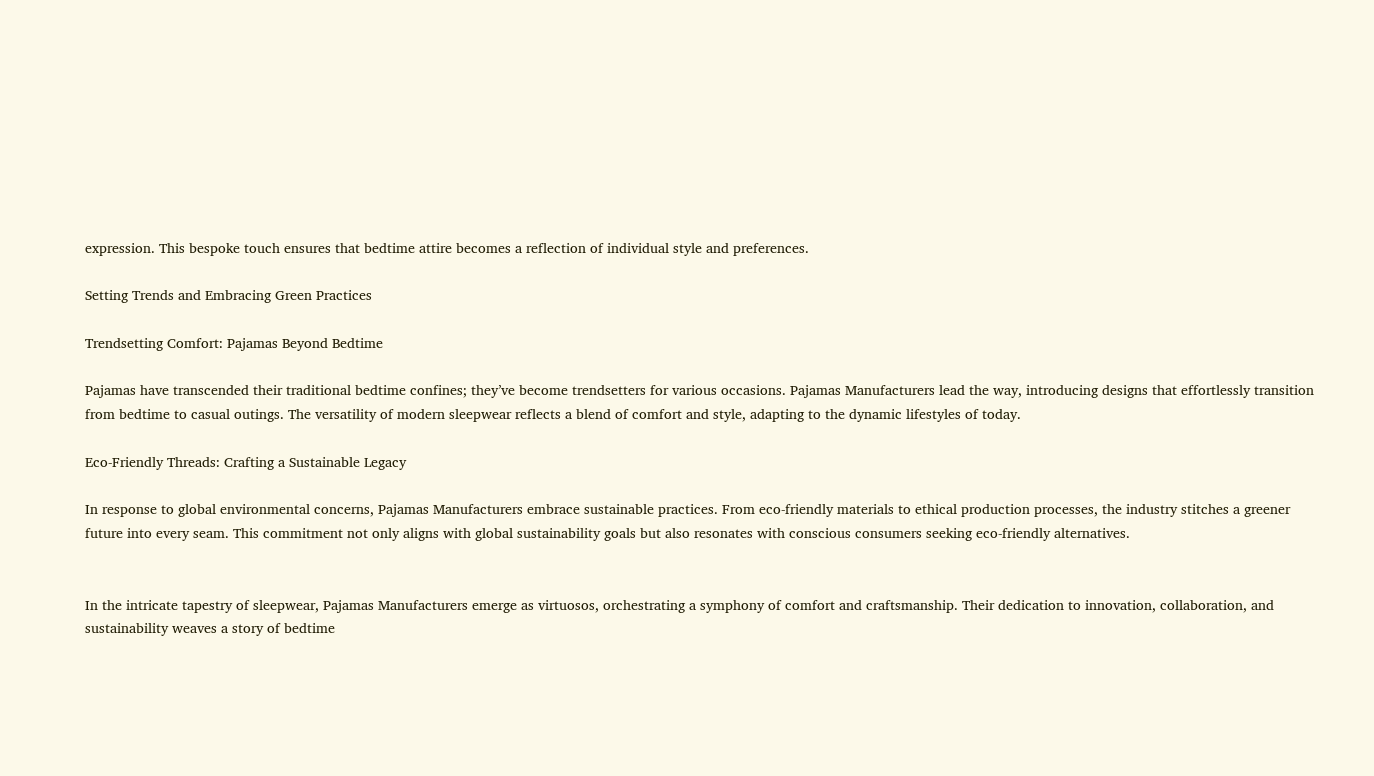expression. This bespoke touch ensures that bedtime attire becomes a reflection of individual style and preferences.

Setting Trends and Embracing Green Practices

Trendsetting Comfort: Pajamas Beyond Bedtime

Pajamas have transcended their traditional bedtime confines; they’ve become trendsetters for various occasions. Pajamas Manufacturers lead the way, introducing designs that effortlessly transition from bedtime to casual outings. The versatility of modern sleepwear reflects a blend of comfort and style, adapting to the dynamic lifestyles of today.

Eco-Friendly Threads: Crafting a Sustainable Legacy

In response to global environmental concerns, Pajamas Manufacturers embrace sustainable practices. From eco-friendly materials to ethical production processes, the industry stitches a greener future into every seam. This commitment not only aligns with global sustainability goals but also resonates with conscious consumers seeking eco-friendly alternatives.


In the intricate tapestry of sleepwear, Pajamas Manufacturers emerge as virtuosos, orchestrating a symphony of comfort and craftsmanship. Their dedication to innovation, collaboration, and sustainability weaves a story of bedtime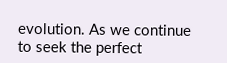evolution. As we continue to seek the perfect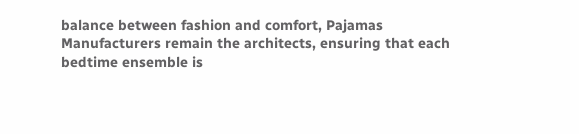balance between fashion and comfort, Pajamas Manufacturers remain the architects, ensuring that each bedtime ensemble is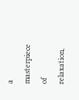a masterpiece of relaxation,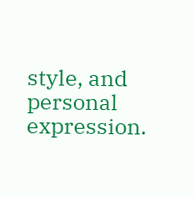style, and personal expression.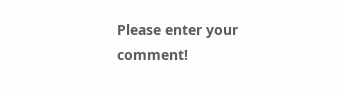Please enter your comment!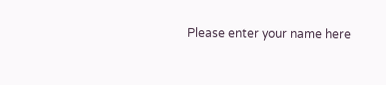Please enter your name here